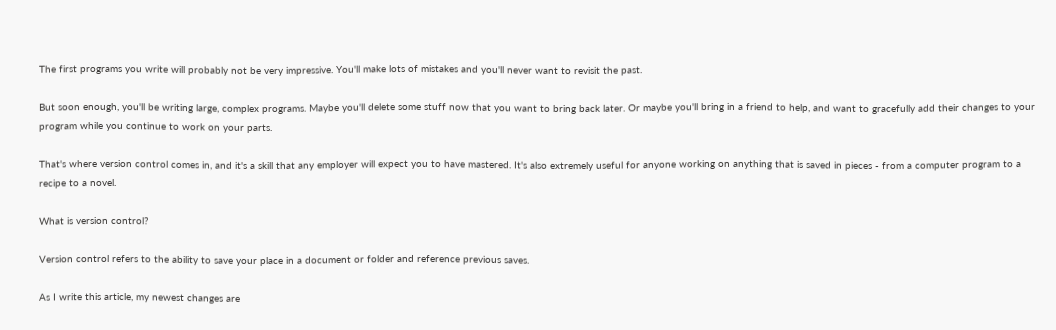The first programs you write will probably not be very impressive. You'll make lots of mistakes and you'll never want to revisit the past.

But soon enough, you'll be writing large, complex programs. Maybe you'll delete some stuff now that you want to bring back later. Or maybe you'll bring in a friend to help, and want to gracefully add their changes to your program while you continue to work on your parts.

That's where version control comes in, and it's a skill that any employer will expect you to have mastered. It's also extremely useful for anyone working on anything that is saved in pieces - from a computer program to a recipe to a novel.

What is version control?

Version control refers to the ability to save your place in a document or folder and reference previous saves.

As I write this article, my newest changes are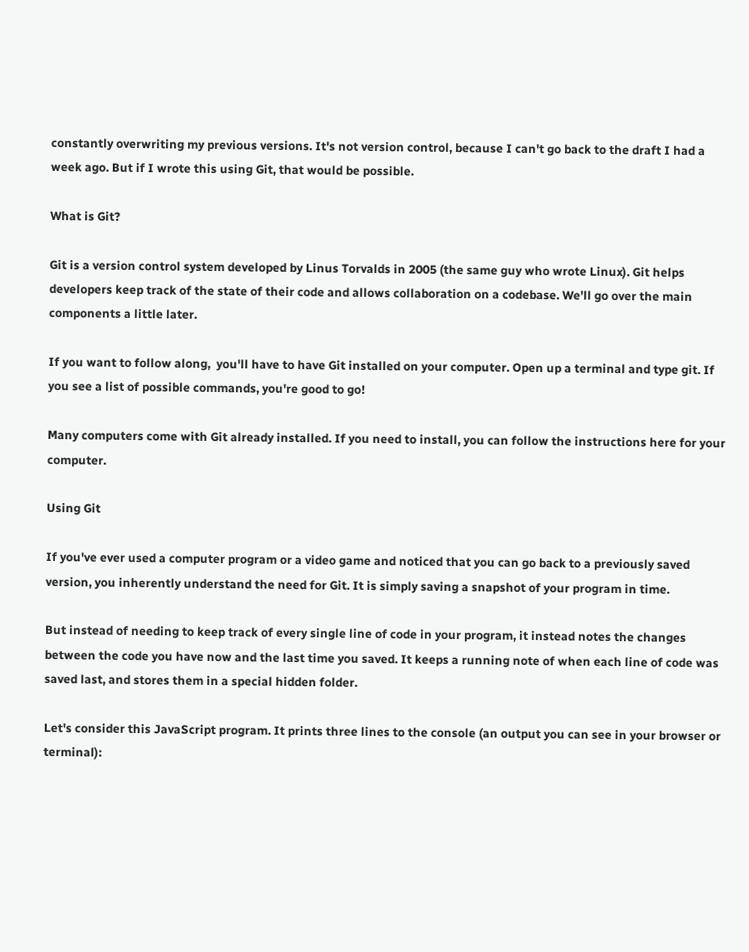constantly overwriting my previous versions. It's not version control, because I can't go back to the draft I had a week ago. But if I wrote this using Git, that would be possible.

What is Git?

Git is a version control system developed by Linus Torvalds in 2005 (the same guy who wrote Linux). Git helps developers keep track of the state of their code and allows collaboration on a codebase. We'll go over the main components a little later.

If you want to follow along,  you'll have to have Git installed on your computer. Open up a terminal and type git. If you see a list of possible commands, you're good to go!

Many computers come with Git already installed. If you need to install, you can follow the instructions here for your computer.

Using Git

If you've ever used a computer program or a video game and noticed that you can go back to a previously saved version, you inherently understand the need for Git. It is simply saving a snapshot of your program in time.

But instead of needing to keep track of every single line of code in your program, it instead notes the changes between the code you have now and the last time you saved. It keeps a running note of when each line of code was saved last, and stores them in a special hidden folder.

Let's consider this JavaScript program. It prints three lines to the console (an output you can see in your browser or terminal):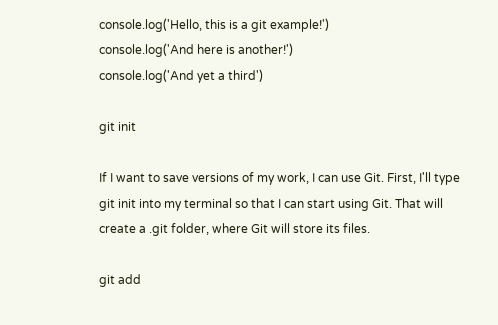console.log('Hello, this is a git example!')
console.log('And here is another!')
console.log('And yet a third')

git init

If I want to save versions of my work, I can use Git. First, I'll type git init into my terminal so that I can start using Git. That will create a .git folder, where Git will store its files.

git add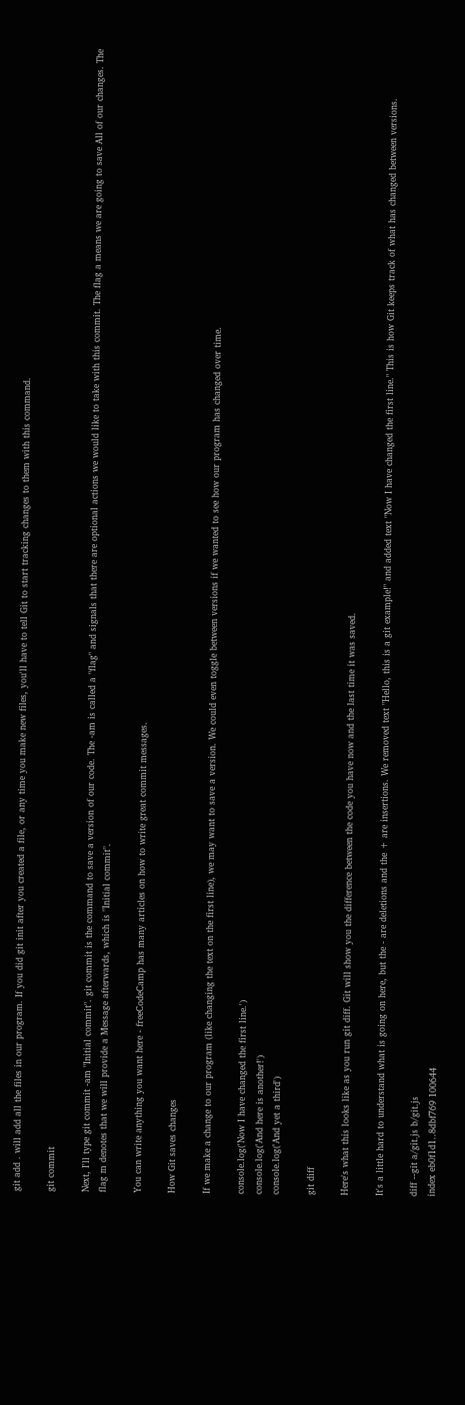git add . will add all the files in our program. If you did git init after you created a file, or any time you make new files, you'll have to tell Git to start tracking changes to them with this command.

git commit

Next, I'll type git commit -am "Initial commit". git commit is the command to save a version of our code. The -am is called a "flag" and signals that there are optional actions we would like to take with this commit. The flag a means we are going to save All of our changes. The flag m denotes that we will provide a Message afterwards, which is "Initial commit".

You can write anything you want here - freeCodeCamp has many articles on how to write great commit messages.

How Git saves changes

If we make a change to our program (like changing the text on the first line), we may want to save a version. We could even toggle between versions if we wanted to see how our program has changed over time.

console.log('Now I have changed the first line.')
console.log('And here is another!')
console.log('And yet a third')

git diff

Here's what this looks like as you run git diff. Git will show you the difference between the code you have now and the last time it was saved.

It's a little hard to understand what is going on here, but the - are deletions and the + are insertions. We removed text "Hello, this is a git example!" and added text "Now I have changed the first line." This is how Git keeps track of what has changed between versions.

diff --git a/git.js b/git.js
index eb0f1d1..8dbf769 100644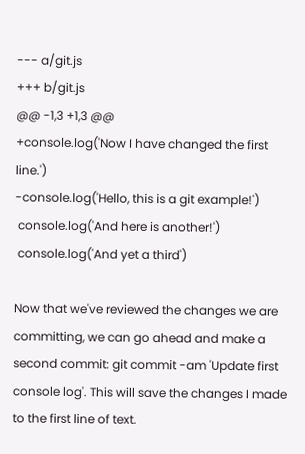--- a/git.js
+++ b/git.js
@@ -1,3 +1,3 @@
+console.log('Now I have changed the first line.')
-console.log('Hello, this is a git example!')
 console.log('And here is another!')
 console.log('And yet a third')

Now that we've reviewed the changes we are committing, we can go ahead and make a second commit: git commit -am 'Update first console log'. This will save the changes I made to the first line of text.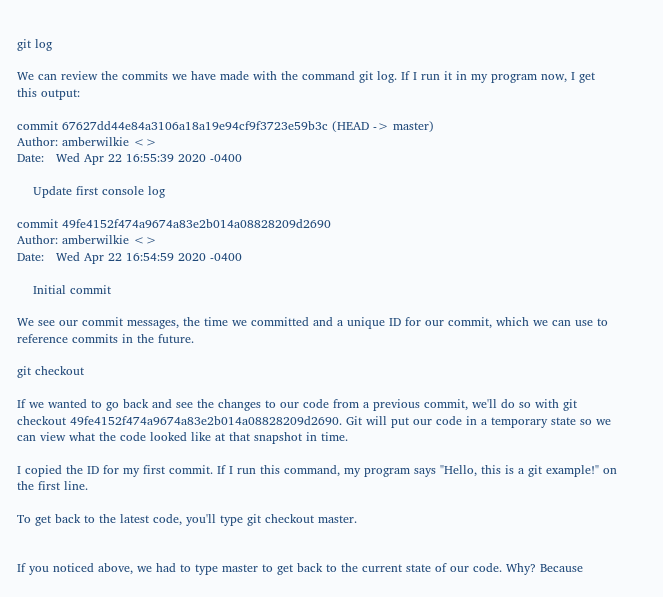git log

We can review the commits we have made with the command git log. If I run it in my program now, I get this output:

commit 67627dd44e84a3106a18a19e94cf9f3723e59b3c (HEAD -> master)
Author: amberwilkie <>
Date:   Wed Apr 22 16:55:39 2020 -0400

    Update first console log

commit 49fe4152f474a9674a83e2b014a08828209d2690
Author: amberwilkie <>
Date:   Wed Apr 22 16:54:59 2020 -0400

    Initial commit

We see our commit messages, the time we committed and a unique ID for our commit, which we can use to reference commits in the future.

git checkout

If we wanted to go back and see the changes to our code from a previous commit, we'll do so with git checkout 49fe4152f474a9674a83e2b014a08828209d2690. Git will put our code in a temporary state so we can view what the code looked like at that snapshot in time.

I copied the ID for my first commit. If I run this command, my program says "Hello, this is a git example!" on the first line.

To get back to the latest code, you'll type git checkout master.


If you noticed above, we had to type master to get back to the current state of our code. Why? Because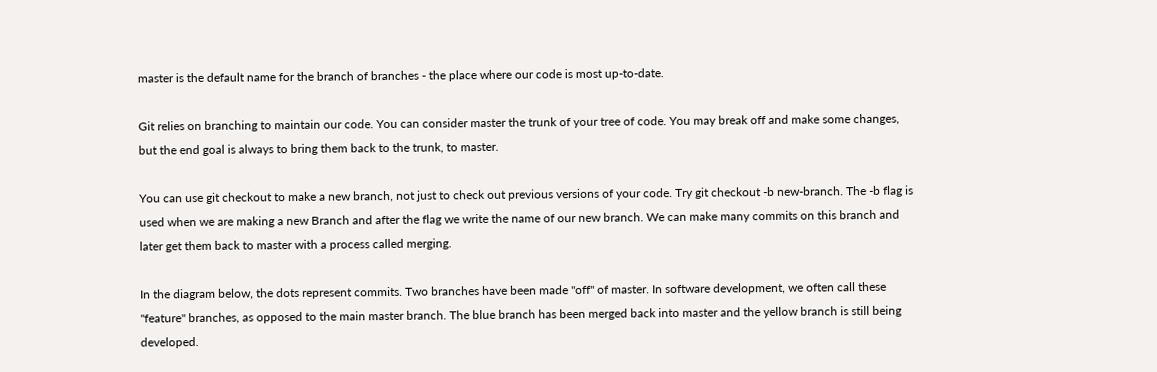master is the default name for the branch of branches - the place where our code is most up-to-date.

Git relies on branching to maintain our code. You can consider master the trunk of your tree of code. You may break off and make some changes, but the end goal is always to bring them back to the trunk, to master.

You can use git checkout to make a new branch, not just to check out previous versions of your code. Try git checkout -b new-branch. The -b flag is used when we are making a new Branch and after the flag we write the name of our new branch. We can make many commits on this branch and later get them back to master with a process called merging.

In the diagram below, the dots represent commits. Two branches have been made "off" of master. In software development, we often call these "feature" branches, as opposed to the main master branch. The blue branch has been merged back into master and the yellow branch is still being developed.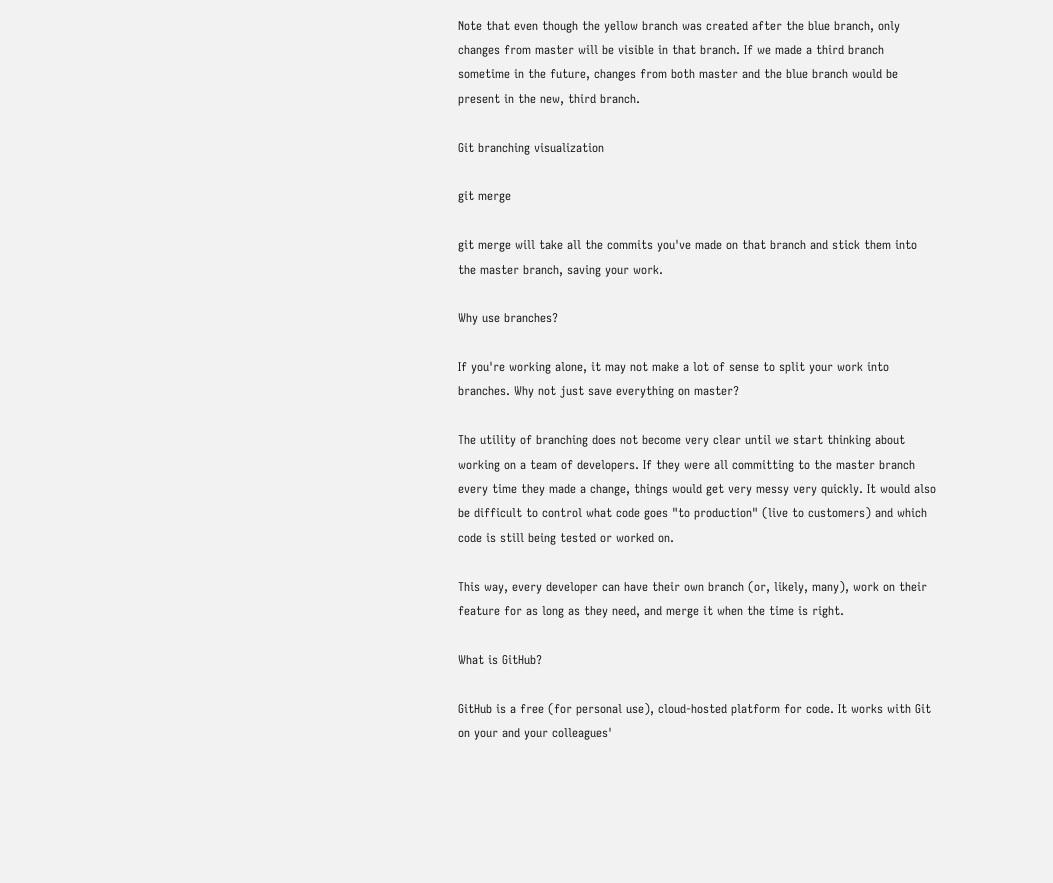Note that even though the yellow branch was created after the blue branch, only changes from master will be visible in that branch. If we made a third branch sometime in the future, changes from both master and the blue branch would be present in the new, third branch.

Git branching visualization

git merge

git merge will take all the commits you've made on that branch and stick them into the master branch, saving your work.

Why use branches?

If you're working alone, it may not make a lot of sense to split your work into branches. Why not just save everything on master?

The utility of branching does not become very clear until we start thinking about working on a team of developers. If they were all committing to the master branch every time they made a change, things would get very messy very quickly. It would also be difficult to control what code goes "to production" (live to customers) and which code is still being tested or worked on.

This way, every developer can have their own branch (or, likely, many), work on their feature for as long as they need, and merge it when the time is right.

What is GitHub?

GitHub is a free (for personal use), cloud-hosted platform for code. It works with Git on your and your colleagues'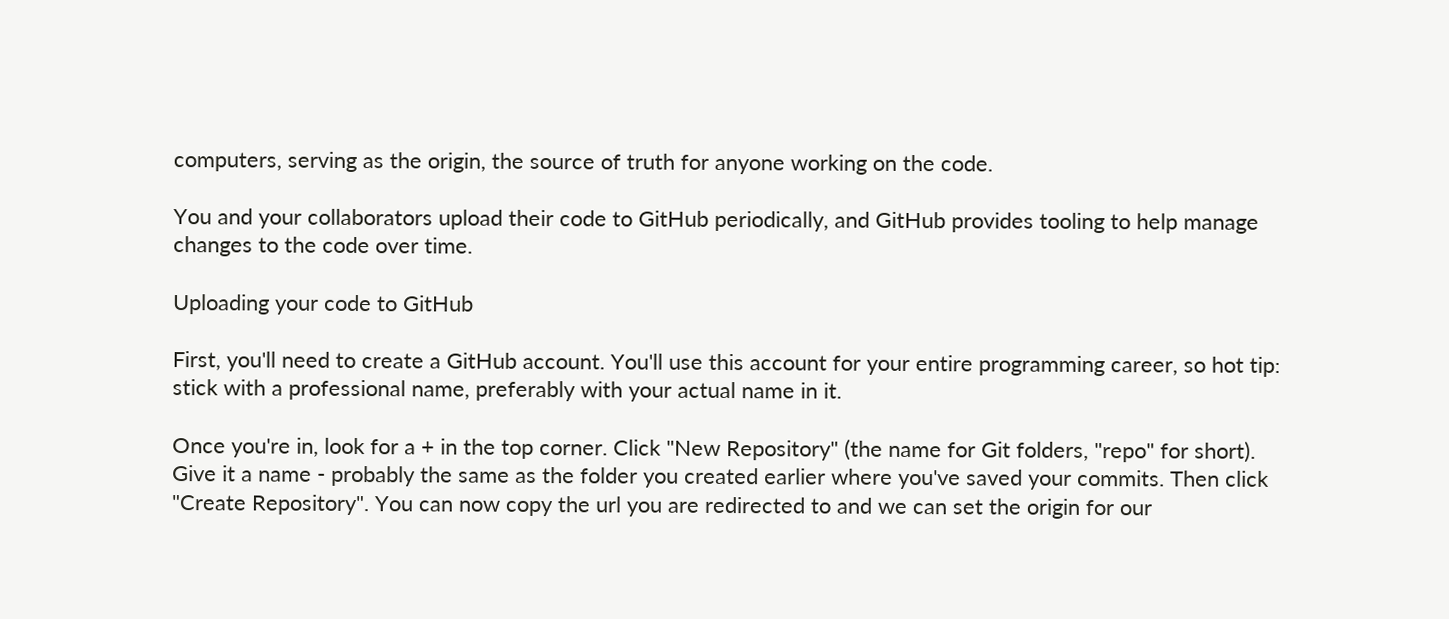computers, serving as the origin, the source of truth for anyone working on the code.

You and your collaborators upload their code to GitHub periodically, and GitHub provides tooling to help manage changes to the code over time.

Uploading your code to GitHub

First, you'll need to create a GitHub account. You'll use this account for your entire programming career, so hot tip: stick with a professional name, preferably with your actual name in it.

Once you're in, look for a + in the top corner. Click "New Repository" (the name for Git folders, "repo" for short). Give it a name - probably the same as the folder you created earlier where you've saved your commits. Then click "Create Repository". You can now copy the url you are redirected to and we can set the origin for our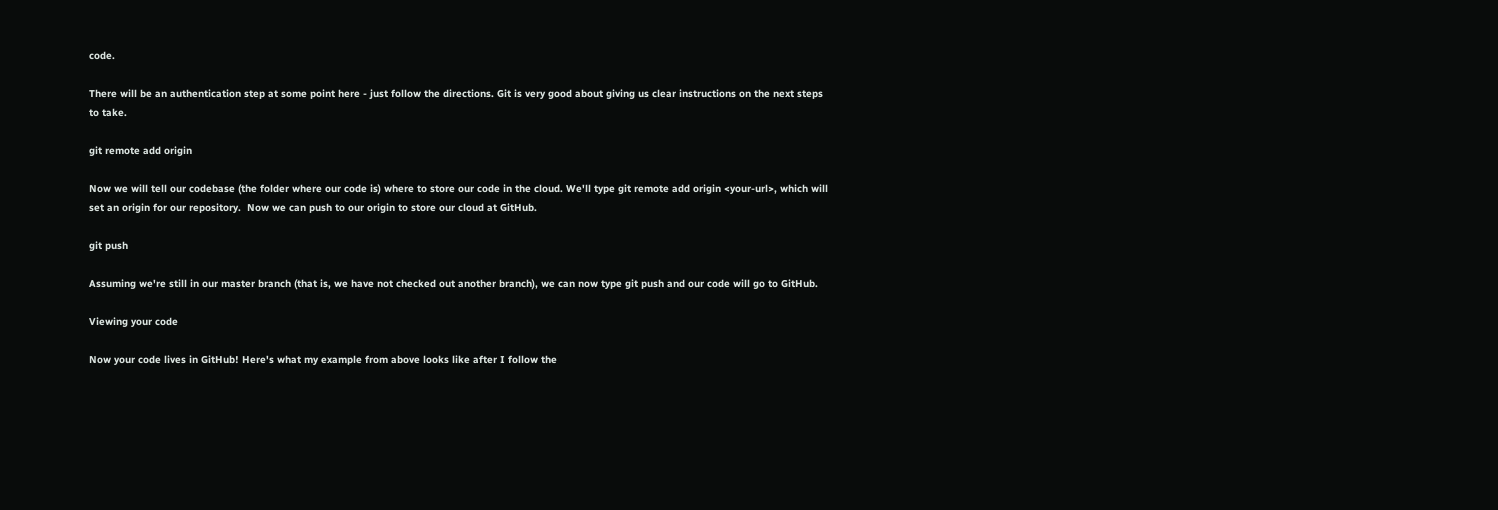code.

There will be an authentication step at some point here - just follow the directions. Git is very good about giving us clear instructions on the next steps to take.

git remote add origin

Now we will tell our codebase (the folder where our code is) where to store our code in the cloud. We'll type git remote add origin <your-url>, which will set an origin for our repository.  Now we can push to our origin to store our cloud at GitHub.

git push

Assuming we're still in our master branch (that is, we have not checked out another branch), we can now type git push and our code will go to GitHub.

Viewing your code

Now your code lives in GitHub! Here's what my example from above looks like after I follow the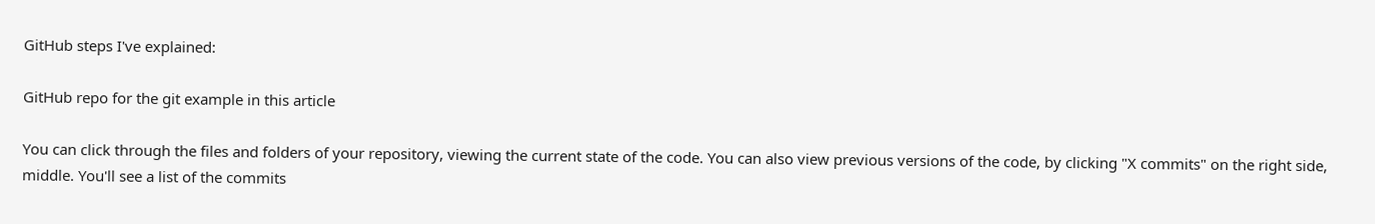GitHub steps I've explained:

GitHub repo for the git example in this article

You can click through the files and folders of your repository, viewing the current state of the code. You can also view previous versions of the code, by clicking "X commits" on the right side, middle. You'll see a list of the commits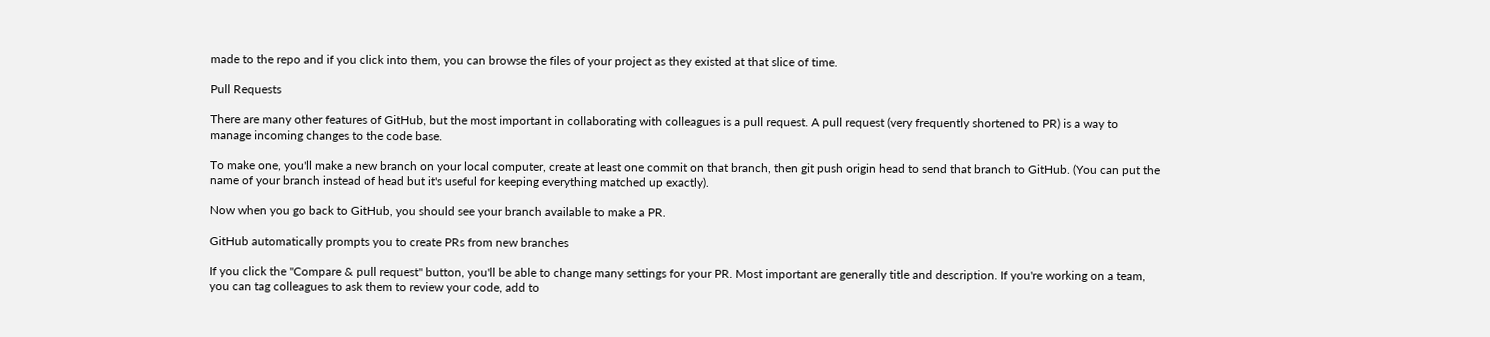made to the repo and if you click into them, you can browse the files of your project as they existed at that slice of time.

Pull Requests

There are many other features of GitHub, but the most important in collaborating with colleagues is a pull request. A pull request (very frequently shortened to PR) is a way to manage incoming changes to the code base.

To make one, you'll make a new branch on your local computer, create at least one commit on that branch, then git push origin head to send that branch to GitHub. (You can put the name of your branch instead of head but it's useful for keeping everything matched up exactly).

Now when you go back to GitHub, you should see your branch available to make a PR.

GitHub automatically prompts you to create PRs from new branches

If you click the "Compare & pull request" button, you'll be able to change many settings for your PR. Most important are generally title and description. If you're working on a team, you can tag colleagues to ask them to review your code, add to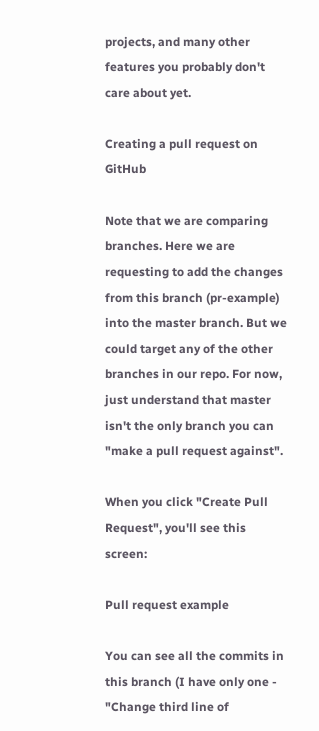projects, and many other features you probably don't care about yet.

Creating a pull request on GitHub

Note that we are comparing branches. Here we are requesting to add the changes from this branch (pr-example) into the master branch. But we could target any of the other branches in our repo. For now, just understand that master isn't the only branch you can "make a pull request against".

When you click "Create Pull Request", you'll see this screen:

Pull request example

You can see all the commits in this branch (I have only one - "Change third line of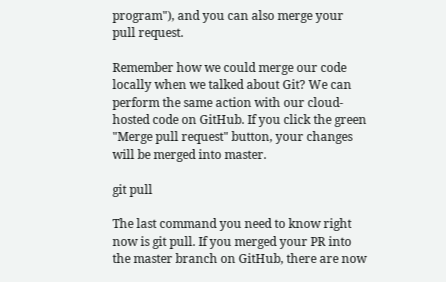program"), and you can also merge your pull request.

Remember how we could merge our code locally when we talked about Git? We can perform the same action with our cloud-hosted code on GitHub. If you click the green "Merge pull request" button, your changes will be merged into master.

git pull

The last command you need to know right now is git pull. If you merged your PR into the master branch on GitHub, there are now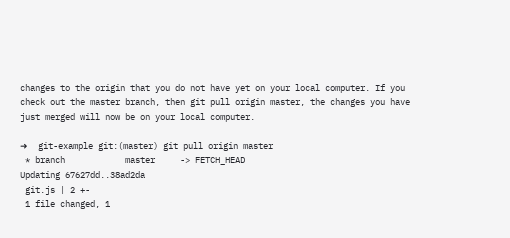changes to the origin that you do not have yet on your local computer. If you check out the master branch, then git pull origin master, the changes you have just merged will now be on your local computer.

➜  git-example git:(master) git pull origin master
 * branch            master     -> FETCH_HEAD
Updating 67627dd..38ad2da
 git.js | 2 +-
 1 file changed, 1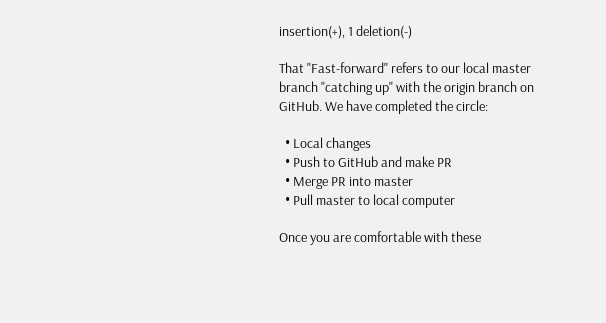insertion(+), 1 deletion(-)

That "Fast-forward" refers to our local master branch "catching up" with the origin branch on GitHub. We have completed the circle:

  • Local changes
  • Push to GitHub and make PR
  • Merge PR into master
  • Pull master to local computer

Once you are comfortable with these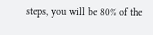steps, you will be 80% of the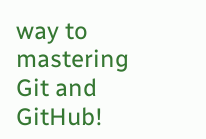way to mastering Git and GitHub!